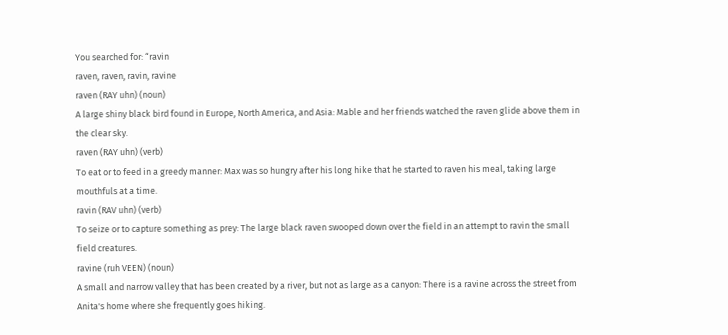You searched for: “ravin
raven, raven, ravin, ravine
raven (RAY uhn) (noun)
A large shiny black bird found in Europe, North America, and Asia: Mable and her friends watched the raven glide above them in the clear sky.
raven (RAY uhn) (verb)
To eat or to feed in a greedy manner: Max was so hungry after his long hike that he started to raven his meal, taking large mouthfuls at a time.
ravin (RAV uhn) (verb)
To seize or to capture something as prey: The large black raven swooped down over the field in an attempt to ravin the small field creatures.
ravine (ruh VEEN) (noun)
A small and narrow valley that has been created by a river, but not as large as a canyon: There is a ravine across the street from Anita's home where she frequently goes hiking.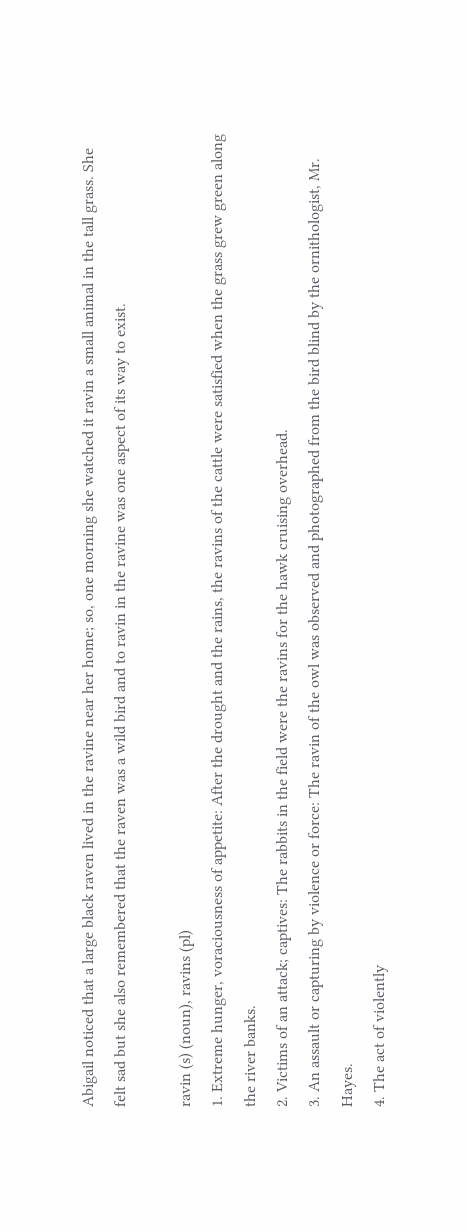Abigail noticed that a large black raven lived in the ravine near her home; so, one morning she watched it ravin a small animal in the tall grass. She felt sad but she also remembered that the raven was a wild bird and to ravin in the ravine was one aspect of its way to exist.

ravin (s) (noun), ravins (pl)
1. Extreme hunger, voraciousness of appetite: After the drought and the rains, the ravins of the cattle were satisfied when the grass grew green along the river banks.
2. Victims of an attack; captives: The rabbits in the field were the ravins for the hawk cruising overhead.
3. An assault or capturing by violence or force: The ravin of the owl was observed and photographed from the bird blind by the ornithologist, Mr. Hayes.
4. The act of violently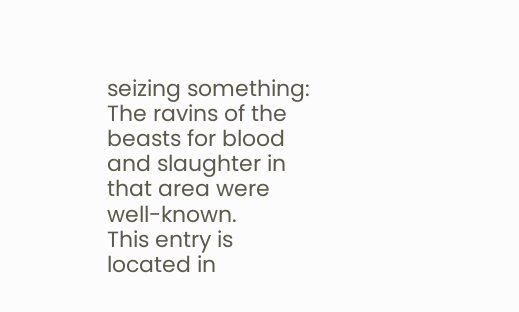seizing something: The ravins of the beasts for blood and slaughter in that area were well-known.
This entry is located in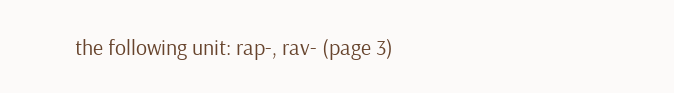the following unit: rap-, rav- (page 3)